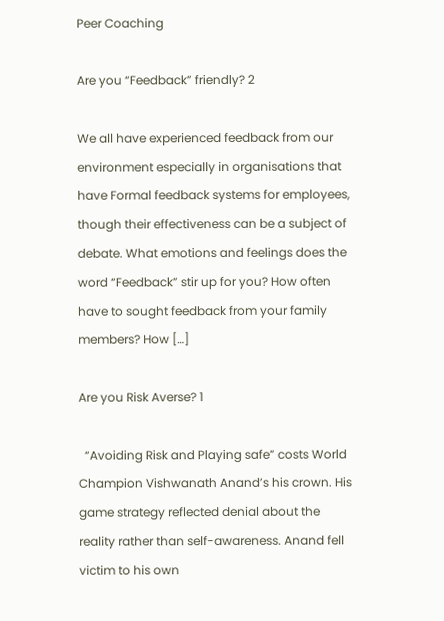Peer Coaching

Are you “Feedback” friendly? 2

We all have experienced feedback from our environment especially in organisations that have Formal feedback systems for employees, though their effectiveness can be a subject of debate. What emotions and feelings does the word “Feedback” stir up for you? How often have to sought feedback from your family members? How […]

Are you Risk Averse? 1

  “Avoiding Risk and Playing safe” costs World Champion Vishwanath Anand’s his crown. His game strategy reflected denial about the reality rather than self-awareness. Anand fell victim to his own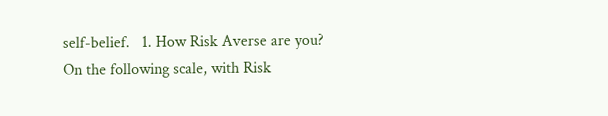self-belief.   1. How Risk Averse are you?  On the following scale, with Risk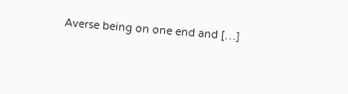Averse being on one end and […]